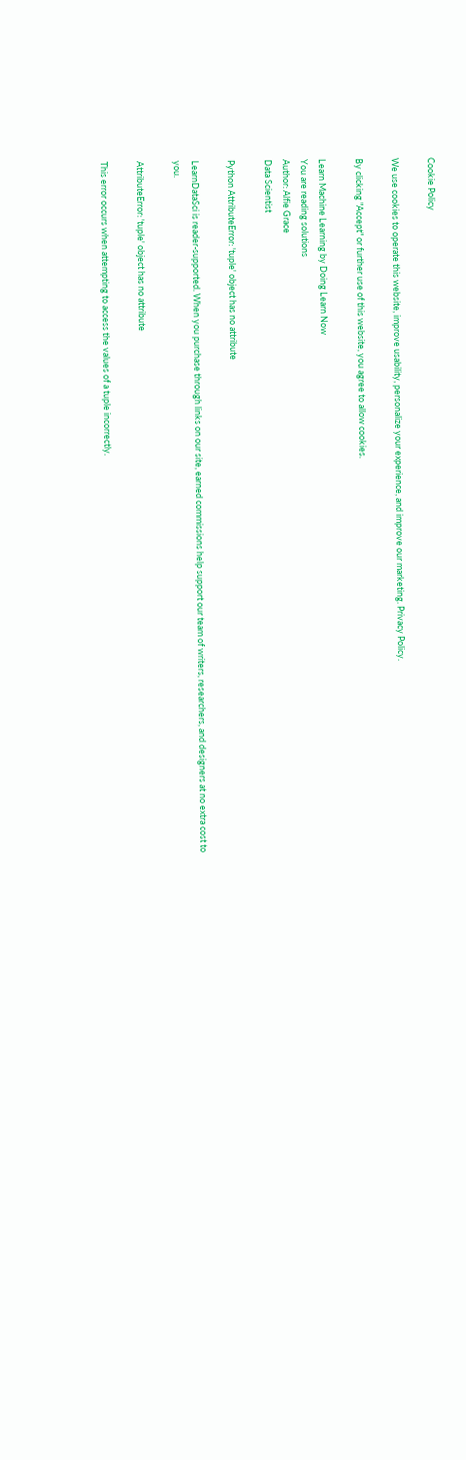Cookie Policy

We use cookies to operate this website, improve usability, personalize your experience, and improve our marketing. Privacy Policy.

By clicking "Accept" or further use of this website, you agree to allow cookies.

Learn Machine Learning by Doing Learn Now
You are reading solutions
Author: Alfie Grace
Data Scientist

Python AttributeError: 'tuple' object has no attribute

LearnDataSci is reader-supported. When you purchase through links on our site, earned commissions help support our team of writers, researchers, and designers at no extra cost to you.

AttributeError: 'tuple' object has no attribute

This error occurs when attempting to access the values of a tuple incorrectly.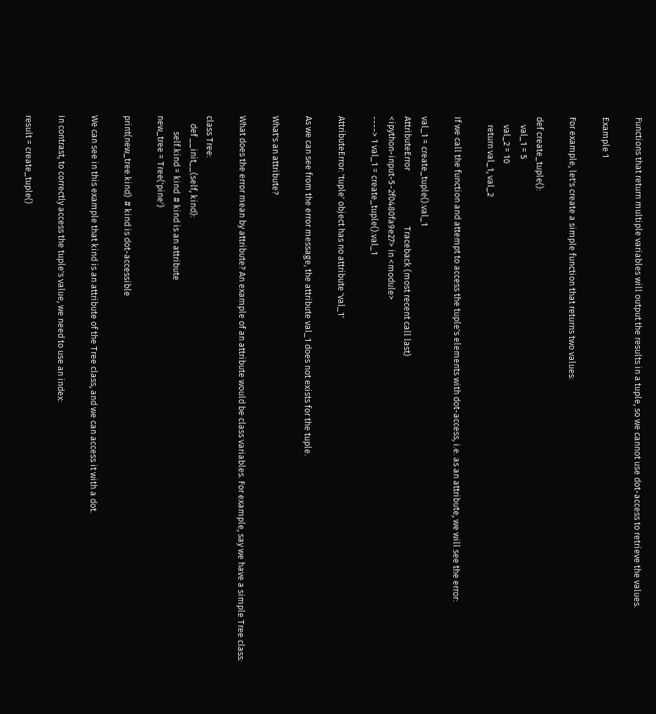Functions that return multiple variables will output the results in a tuple, so we cannot use dot-access to retrieve the values.

Example 1

For example, let's create a simple function that returns two values:

def create_tuple():
    val_1 = 5
    val_2 = 10
    return val_1, val_2

If we call the function and attempt to access the tuple's elements with dot-access, i.e. as an attribute, we will see the error:

val_1 = create_tuple().val_1
AttributeError                            Traceback (most recent call last)
<ipython-input-5-2f0480fa9e27> in <module>
----> 1 val_1 = create_tuple().val_1

AttributeError: 'tuple' object has no attribute 'val_1'

As we can see from the error message, the attribute val_1 does not exists for the tuple.

What's an attribute?

What does the error mean by attribute? An example of an attribute would be class variables. For example, say we have a simple Tree class:

class Tree:
    def __init__(self, kind):
        self.kind = kind  # kind is an attribute
new_tree = Tree('pine')

print(new_tree.kind)  # kind is dot-accessible

We can see in this example that kind is an attribute of the Tree class, and we can access it with a dot.

In contrast, to correctly access the tuple's value, we need to use an index:

result = create_tuple()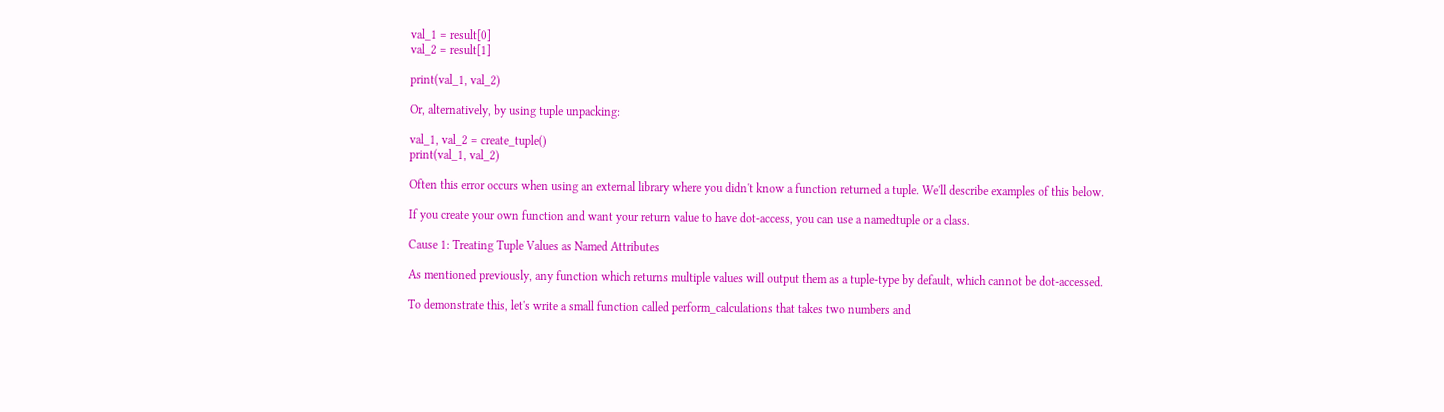val_1 = result[0]
val_2 = result[1]

print(val_1, val_2)

Or, alternatively, by using tuple unpacking:

val_1, val_2 = create_tuple()
print(val_1, val_2)

Often this error occurs when using an external library where you didn't know a function returned a tuple. We'll describe examples of this below.

If you create your own function and want your return value to have dot-access, you can use a namedtuple or a class.

Cause 1: Treating Tuple Values as Named Attributes

As mentioned previously, any function which returns multiple values will output them as a tuple-type by default, which cannot be dot-accessed.

To demonstrate this, let's write a small function called perform_calculations that takes two numbers and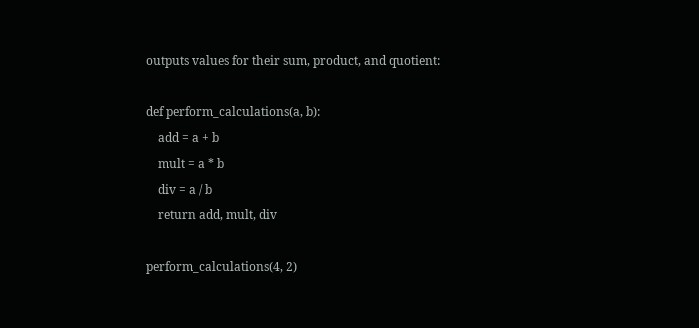outputs values for their sum, product, and quotient:

def perform_calculations(a, b):
    add = a + b
    mult = a * b
    div = a / b
    return add, mult, div

perform_calculations(4, 2)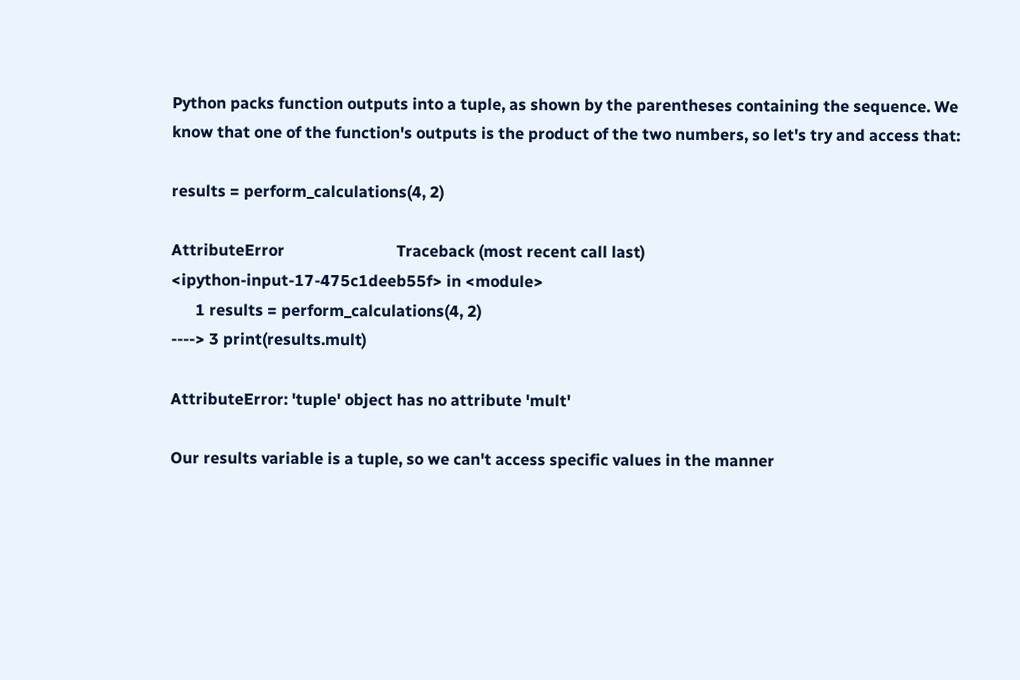Python packs function outputs into a tuple, as shown by the parentheses containing the sequence. We know that one of the function's outputs is the product of the two numbers, so let's try and access that:

results = perform_calculations(4, 2)

AttributeError                            Traceback (most recent call last)
<ipython-input-17-475c1deeb55f> in <module>
      1 results = perform_calculations(4, 2)
----> 3 print(results.mult)

AttributeError: 'tuple' object has no attribute 'mult'

Our results variable is a tuple, so we can't access specific values in the manner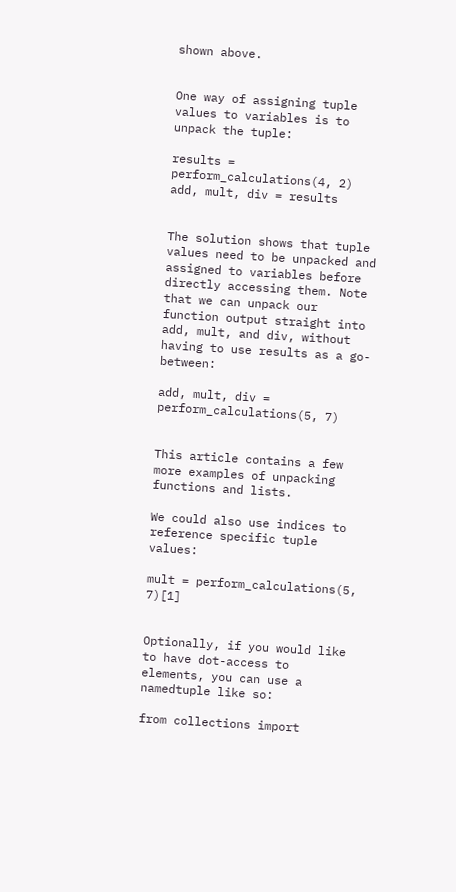shown above.


One way of assigning tuple values to variables is to unpack the tuple:

results = perform_calculations(4, 2)
add, mult, div = results


The solution shows that tuple values need to be unpacked and assigned to variables before directly accessing them. Note that we can unpack our function output straight into add, mult, and div, without having to use results as a go-between:

add, mult, div = perform_calculations(5, 7)


This article contains a few more examples of unpacking functions and lists.

We could also use indices to reference specific tuple values:

mult = perform_calculations(5, 7)[1]


Optionally, if you would like to have dot-access to elements, you can use a namedtuple like so:

from collections import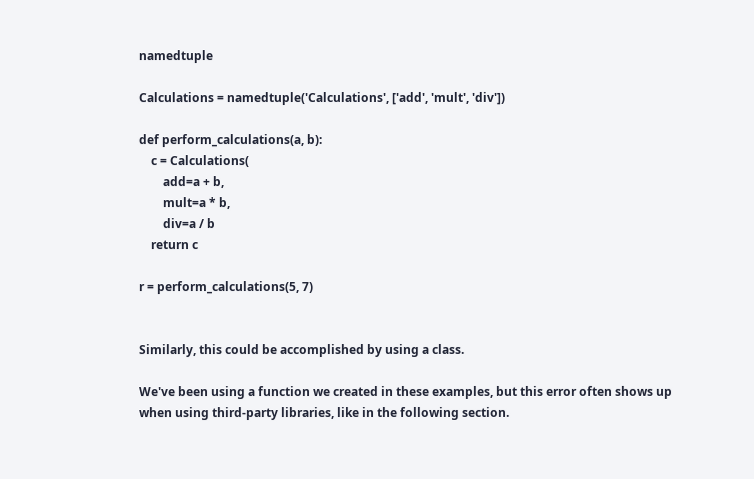namedtuple

Calculations = namedtuple('Calculations', ['add', 'mult', 'div'])

def perform_calculations(a, b):
    c = Calculations(
        add=a + b,
        mult=a * b,
        div=a / b
    return c

r = perform_calculations(5, 7)


Similarly, this could be accomplished by using a class.

We've been using a function we created in these examples, but this error often shows up when using third-party libraries, like in the following section.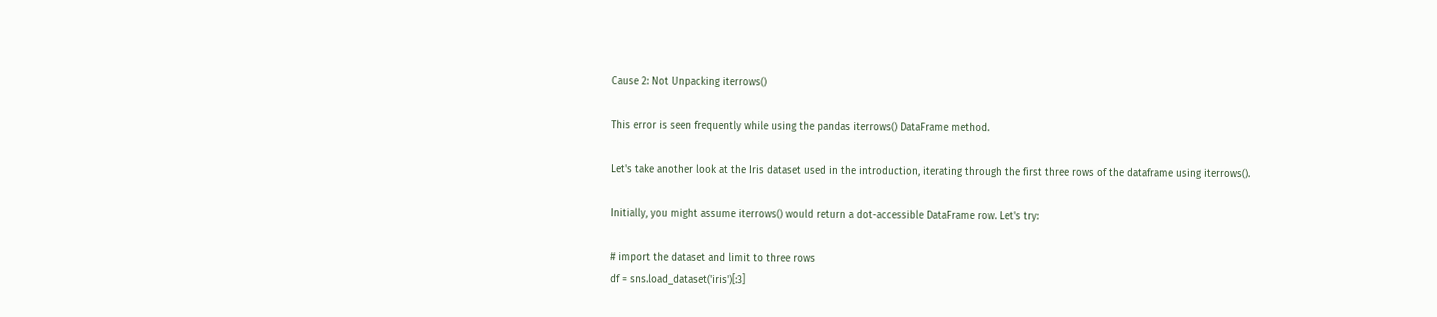Cause 2: Not Unpacking iterrows()

This error is seen frequently while using the pandas iterrows() DataFrame method.

Let's take another look at the Iris dataset used in the introduction, iterating through the first three rows of the dataframe using iterrows().

Initially, you might assume iterrows() would return a dot-accessible DataFrame row. Let's try:

# import the dataset and limit to three rows
df = sns.load_dataset('iris')[:3]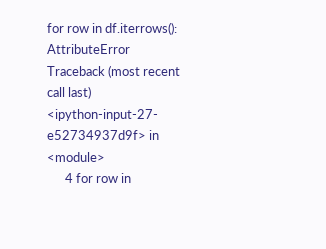for row in df.iterrows():
AttributeError                            Traceback (most recent call last)
<ipython-input-27-e52734937d9f> in <module>
      4 for row in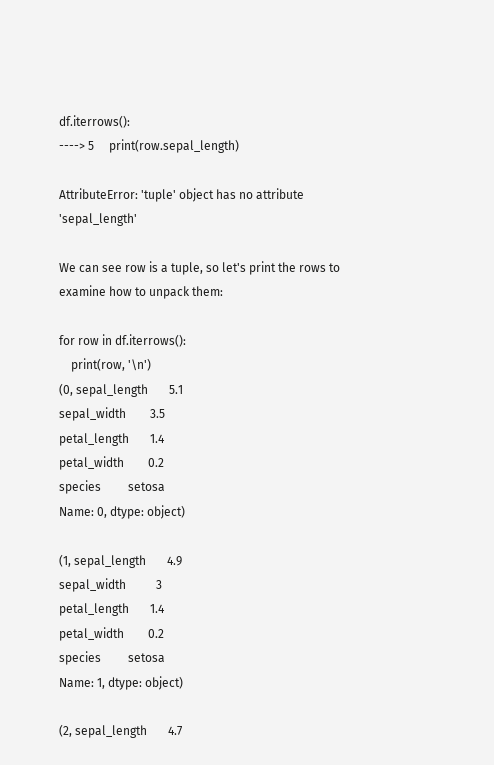df.iterrows():
----> 5     print(row.sepal_length)

AttributeError: 'tuple' object has no attribute 'sepal_length'

We can see row is a tuple, so let's print the rows to examine how to unpack them:

for row in df.iterrows():
    print(row, '\n')
(0, sepal_length       5.1
sepal_width        3.5
petal_length       1.4
petal_width        0.2
species         setosa
Name: 0, dtype: object)

(1, sepal_length       4.9
sepal_width          3
petal_length       1.4
petal_width        0.2
species         setosa
Name: 1, dtype: object)

(2, sepal_length       4.7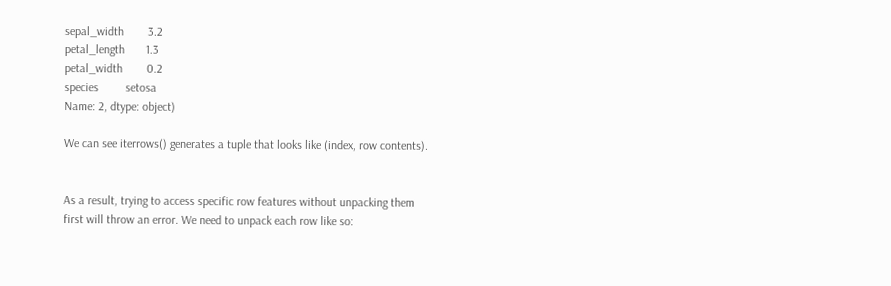sepal_width        3.2
petal_length       1.3
petal_width        0.2
species         setosa
Name: 2, dtype: object)

We can see iterrows() generates a tuple that looks like (index, row contents).


As a result, trying to access specific row features without unpacking them first will throw an error. We need to unpack each row like so: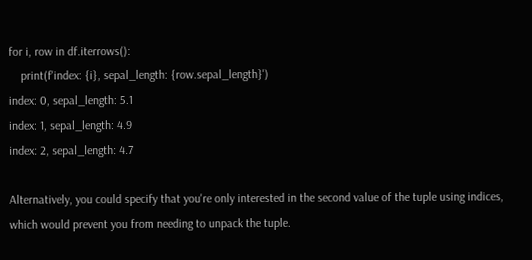for i, row in df.iterrows():
    print(f'index: {i}, sepal_length: {row.sepal_length}')
index: 0, sepal_length: 5.1
index: 1, sepal_length: 4.9
index: 2, sepal_length: 4.7

Alternatively, you could specify that you're only interested in the second value of the tuple using indices, which would prevent you from needing to unpack the tuple.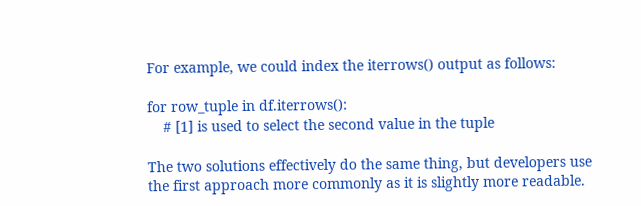For example, we could index the iterrows() output as follows:

for row_tuple in df.iterrows():
    # [1] is used to select the second value in the tuple

The two solutions effectively do the same thing, but developers use the first approach more commonly as it is slightly more readable.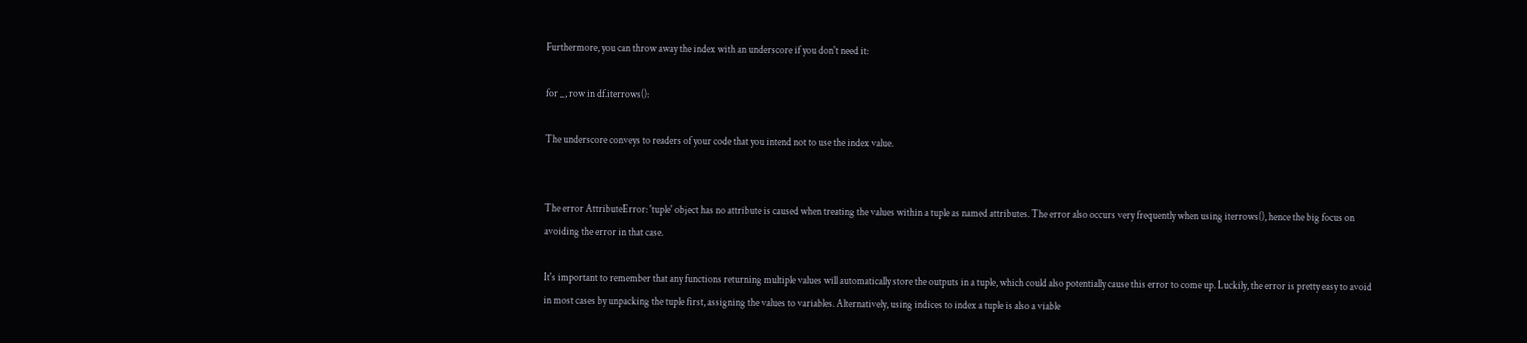Furthermore, you can throw away the index with an underscore if you don't need it:

for _, row in df.iterrows():

The underscore conveys to readers of your code that you intend not to use the index value.


The error AttributeError: 'tuple' object has no attribute is caused when treating the values within a tuple as named attributes. The error also occurs very frequently when using iterrows(), hence the big focus on avoiding the error in that case.

It's important to remember that any functions returning multiple values will automatically store the outputs in a tuple, which could also potentially cause this error to come up. Luckily, the error is pretty easy to avoid in most cases by unpacking the tuple first, assigning the values to variables. Alternatively, using indices to index a tuple is also a viable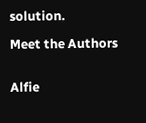solution.

Meet the Authors


Alfie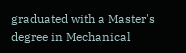graduated with a Master's degree in Mechanical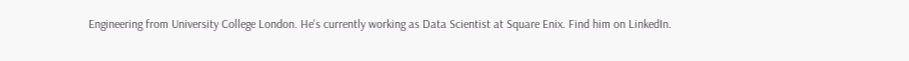Engineering from University College London. He's currently working as Data Scientist at Square Enix. Find him on LinkedIn.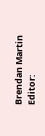Brendan Martin
Editor: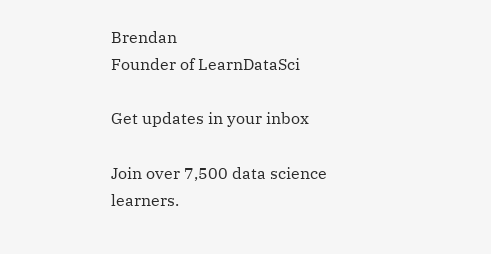Brendan
Founder of LearnDataSci

Get updates in your inbox

Join over 7,500 data science learners.